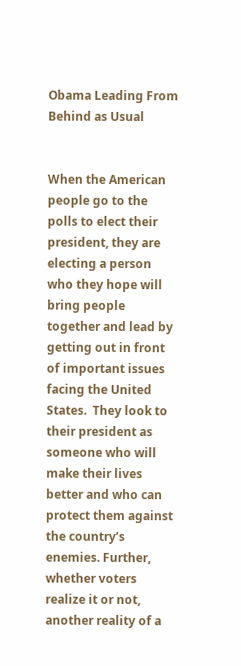Obama Leading From Behind as Usual


When the American people go to the polls to elect their president, they are electing a person who they hope will bring people together and lead by getting out in front of important issues facing the United States.  They look to their president as someone who will make their lives better and who can protect them against the country’s enemies. Further, whether voters realize it or not, another reality of a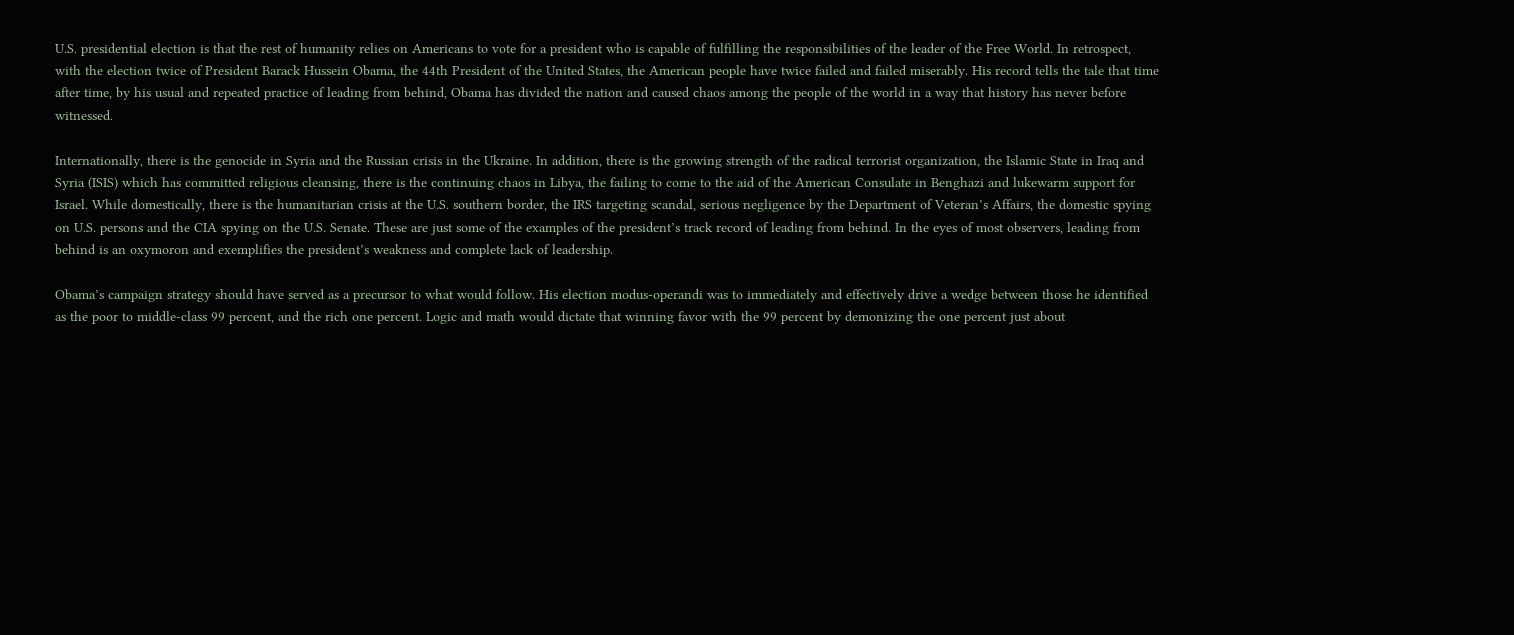U.S. presidential election is that the rest of humanity relies on Americans to vote for a president who is capable of fulfilling the responsibilities of the leader of the Free World. In retrospect, with the election twice of President Barack Hussein Obama, the 44th President of the United States, the American people have twice failed and failed miserably. His record tells the tale that time after time, by his usual and repeated practice of leading from behind, Obama has divided the nation and caused chaos among the people of the world in a way that history has never before witnessed.

Internationally, there is the genocide in Syria and the Russian crisis in the Ukraine. In addition, there is the growing strength of the radical terrorist organization, the Islamic State in Iraq and Syria (ISIS) which has committed religious cleansing, there is the continuing chaos in Libya, the failing to come to the aid of the American Consulate in Benghazi and lukewarm support for Israel. While domestically, there is the humanitarian crisis at the U.S. southern border, the IRS targeting scandal, serious negligence by the Department of Veteran’s Affairs, the domestic spying on U.S. persons and the CIA spying on the U.S. Senate. These are just some of the examples of the president’s track record of leading from behind. In the eyes of most observers, leading from behind is an oxymoron and exemplifies the president’s weakness and complete lack of leadership.

Obama’s campaign strategy should have served as a precursor to what would follow. His election modus-operandi was to immediately and effectively drive a wedge between those he identified as the poor to middle-class 99 percent, and the rich one percent. Logic and math would dictate that winning favor with the 99 percent by demonizing the one percent just about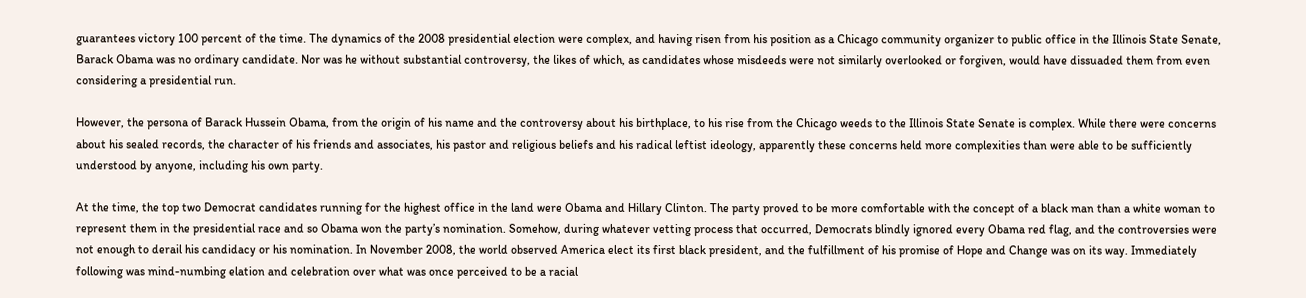guarantees victory 100 percent of the time. The dynamics of the 2008 presidential election were complex, and having risen from his position as a Chicago community organizer to public office in the Illinois State Senate, Barack Obama was no ordinary candidate. Nor was he without substantial controversy, the likes of which, as candidates whose misdeeds were not similarly overlooked or forgiven, would have dissuaded them from even considering a presidential run.

However, the persona of Barack Hussein Obama, from the origin of his name and the controversy about his birthplace, to his rise from the Chicago weeds to the Illinois State Senate is complex. While there were concerns about his sealed records, the character of his friends and associates, his pastor and religious beliefs and his radical leftist ideology, apparently these concerns held more complexities than were able to be sufficiently understood by anyone, including his own party.

At the time, the top two Democrat candidates running for the highest office in the land were Obama and Hillary Clinton. The party proved to be more comfortable with the concept of a black man than a white woman to represent them in the presidential race and so Obama won the party’s nomination. Somehow, during whatever vetting process that occurred, Democrats blindly ignored every Obama red flag, and the controversies were not enough to derail his candidacy or his nomination. In November 2008, the world observed America elect its first black president, and the fulfillment of his promise of Hope and Change was on its way. Immediately following was mind-numbing elation and celebration over what was once perceived to be a racial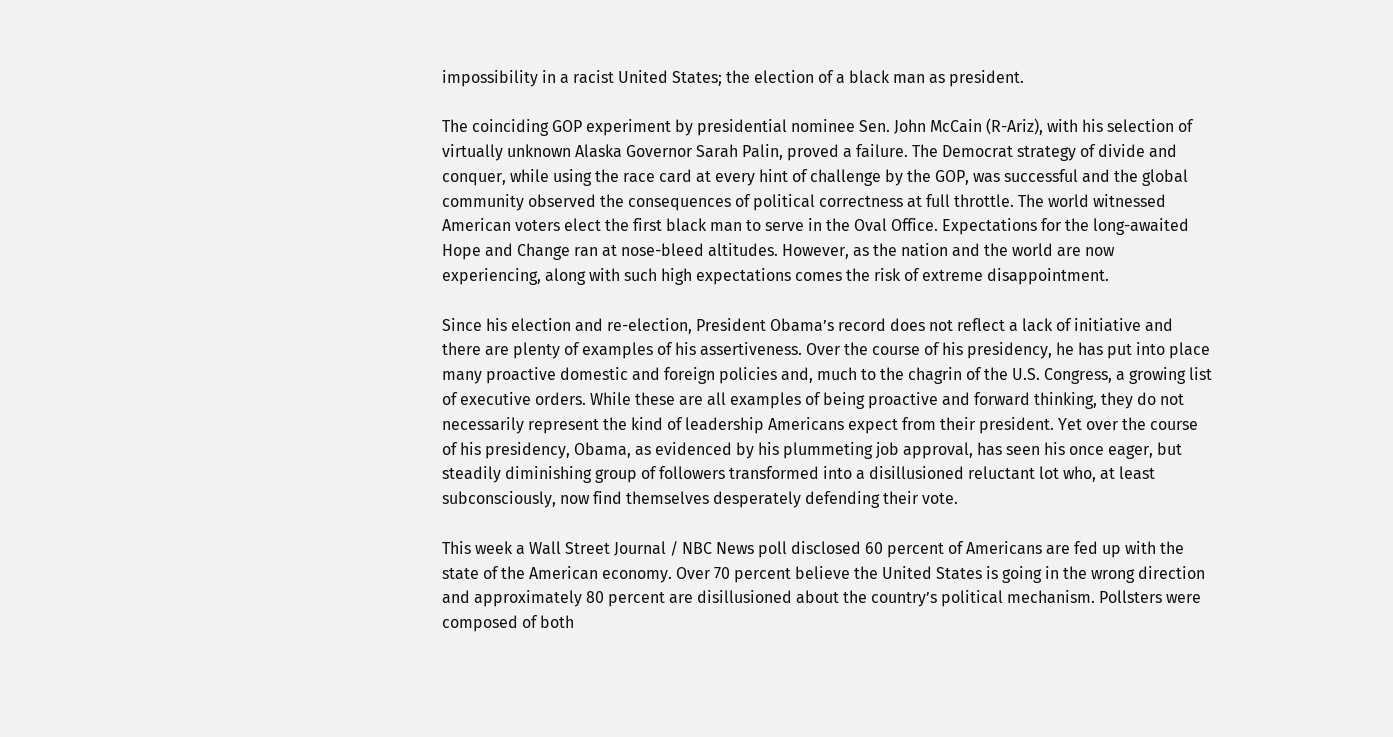impossibility in a racist United States; the election of a black man as president.

The coinciding GOP experiment by presidential nominee Sen. John McCain (R-Ariz), with his selection of virtually unknown Alaska Governor Sarah Palin, proved a failure. The Democrat strategy of divide and conquer, while using the race card at every hint of challenge by the GOP, was successful and the global community observed the consequences of political correctness at full throttle. The world witnessed American voters elect the first black man to serve in the Oval Office. Expectations for the long-awaited Hope and Change ran at nose-bleed altitudes. However, as the nation and the world are now experiencing, along with such high expectations comes the risk of extreme disappointment.

Since his election and re-election, President Obama’s record does not reflect a lack of initiative and there are plenty of examples of his assertiveness. Over the course of his presidency, he has put into place many proactive domestic and foreign policies and, much to the chagrin of the U.S. Congress, a growing list of executive orders. While these are all examples of being proactive and forward thinking, they do not necessarily represent the kind of leadership Americans expect from their president. Yet over the course of his presidency, Obama, as evidenced by his plummeting job approval, has seen his once eager, but steadily diminishing group of followers transformed into a disillusioned reluctant lot who, at least subconsciously, now find themselves desperately defending their vote.

This week a Wall Street Journal / NBC News poll disclosed 60 percent of Americans are fed up with the state of the American economy. Over 70 percent believe the United States is going in the wrong direction and approximately 80 percent are disillusioned about the country’s political mechanism. Pollsters were composed of both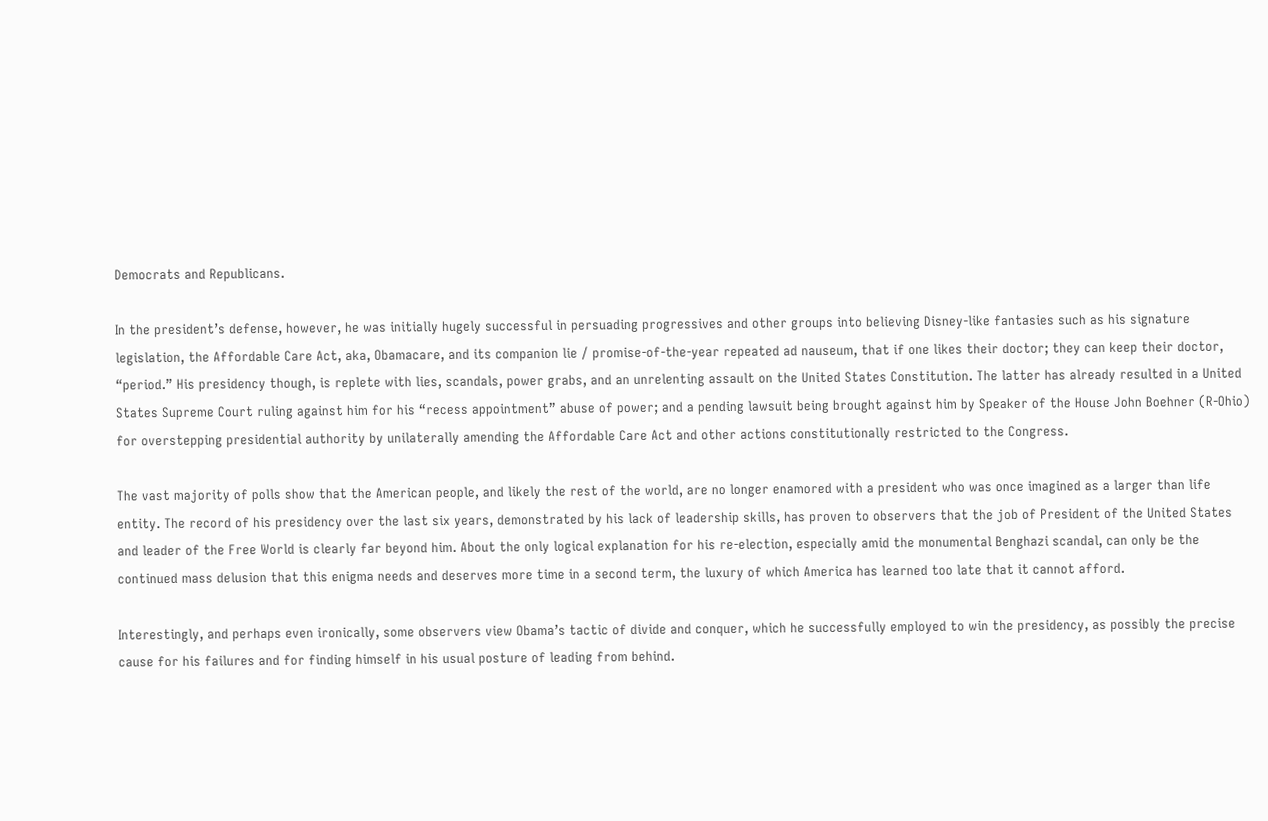Democrats and Republicans.

In the president’s defense, however, he was initially hugely successful in persuading progressives and other groups into believing Disney-like fantasies such as his signature legislation, the Affordable Care Act, aka, Obamacare, and its companion lie / promise-of-the-year repeated ad nauseum, that if one likes their doctor; they can keep their doctor, “period.” His presidency though, is replete with lies, scandals, power grabs, and an unrelenting assault on the United States Constitution. The latter has already resulted in a United States Supreme Court ruling against him for his “recess appointment” abuse of power; and a pending lawsuit being brought against him by Speaker of the House John Boehner (R-Ohio) for overstepping presidential authority by unilaterally amending the Affordable Care Act and other actions constitutionally restricted to the Congress.

The vast majority of polls show that the American people, and likely the rest of the world, are no longer enamored with a president who was once imagined as a larger than life entity. The record of his presidency over the last six years, demonstrated by his lack of leadership skills, has proven to observers that the job of President of the United States and leader of the Free World is clearly far beyond him. About the only logical explanation for his re-election, especially amid the monumental Benghazi scandal, can only be the continued mass delusion that this enigma needs and deserves more time in a second term, the luxury of which America has learned too late that it cannot afford.

Interestingly, and perhaps even ironically, some observers view Obama’s tactic of divide and conquer, which he successfully employed to win the presidency, as possibly the precise cause for his failures and for finding himself in his usual posture of leading from behind.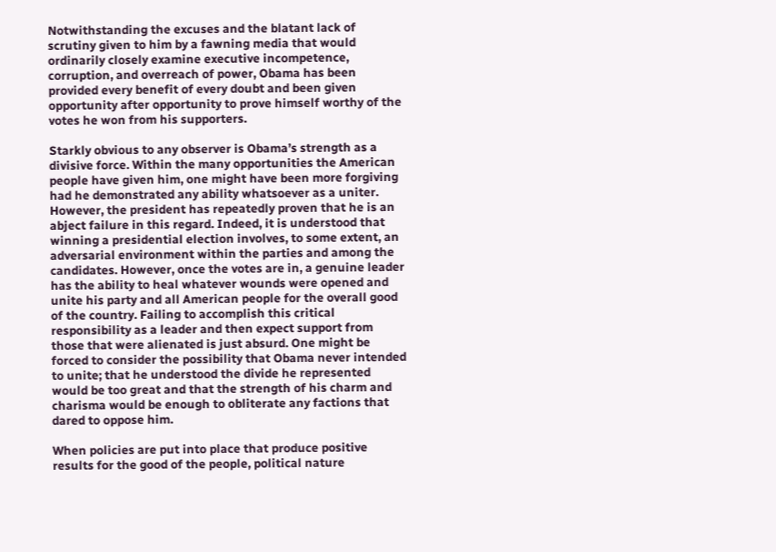Notwithstanding the excuses and the blatant lack of scrutiny given to him by a fawning media that would ordinarily closely examine executive incompetence, corruption, and overreach of power, Obama has been provided every benefit of every doubt and been given opportunity after opportunity to prove himself worthy of the votes he won from his supporters.

Starkly obvious to any observer is Obama’s strength as a divisive force. Within the many opportunities the American people have given him, one might have been more forgiving had he demonstrated any ability whatsoever as a uniter. However, the president has repeatedly proven that he is an abject failure in this regard. Indeed, it is understood that winning a presidential election involves, to some extent, an adversarial environment within the parties and among the candidates. However, once the votes are in, a genuine leader has the ability to heal whatever wounds were opened and unite his party and all American people for the overall good of the country. Failing to accomplish this critical responsibility as a leader and then expect support from those that were alienated is just absurd. One might be forced to consider the possibility that Obama never intended to unite; that he understood the divide he represented would be too great and that the strength of his charm and charisma would be enough to obliterate any factions that dared to oppose him.

When policies are put into place that produce positive results for the good of the people, political nature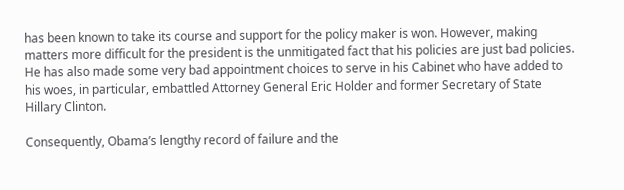has been known to take its course and support for the policy maker is won. However, making matters more difficult for the president is the unmitigated fact that his policies are just bad policies. He has also made some very bad appointment choices to serve in his Cabinet who have added to his woes, in particular, embattled Attorney General Eric Holder and former Secretary of State Hillary Clinton.

Consequently, Obama’s lengthy record of failure and the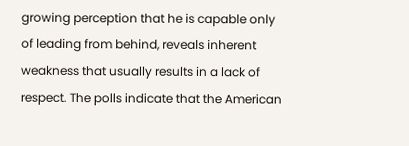growing perception that he is capable only of leading from behind, reveals inherent weakness that usually results in a lack of respect. The polls indicate that the American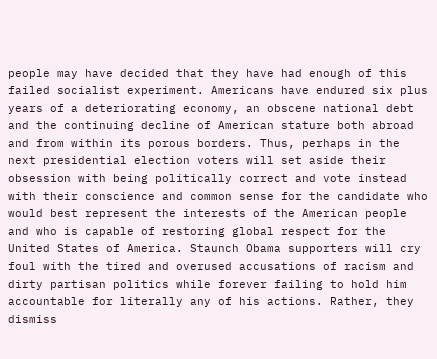people may have decided that they have had enough of this failed socialist experiment. Americans have endured six plus years of a deteriorating economy, an obscene national debt and the continuing decline of American stature both abroad and from within its porous borders. Thus, perhaps in the next presidential election voters will set aside their obsession with being politically correct and vote instead with their conscience and common sense for the candidate who would best represent the interests of the American people and who is capable of restoring global respect for the United States of America. Staunch Obama supporters will cry foul with the tired and overused accusations of racism and dirty partisan politics while forever failing to hold him accountable for literally any of his actions. Rather, they dismiss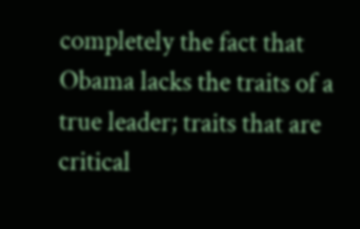completely the fact that Obama lacks the traits of a true leader; traits that are critical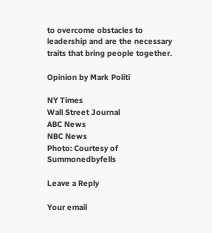to overcome obstacles to leadership and are the necessary traits that bring people together.

Opinion by Mark Politi

NY Times
Wall Street Journal
ABC News
NBC News
Photo: Courtesy of Summonedbyfells

Leave a Reply

Your email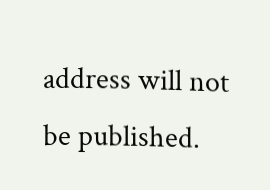address will not be published.